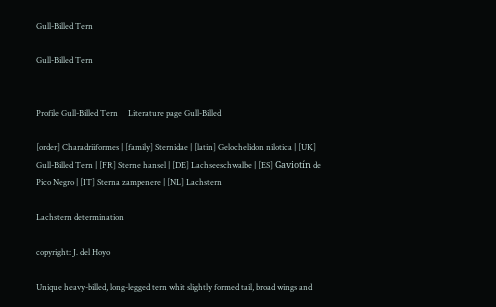Gull-Billed Tern

Gull-Billed Tern


Profile Gull-Billed Tern     Literature page Gull-Billed

[order] Charadriiformes | [family] Sternidae | [latin] Gelochelidon nilotica | [UK] Gull-Billed Tern | [FR] Sterne hansel | [DE] Lachseeschwalbe | [ES] Gaviotín de Pico Negro | [IT] Sterna zampenere | [NL] Lachstern

Lachstern determination

copyright: J. del Hoyo

Unique heavy-billed, long-legged tern whit slightly formed tail, broad wings and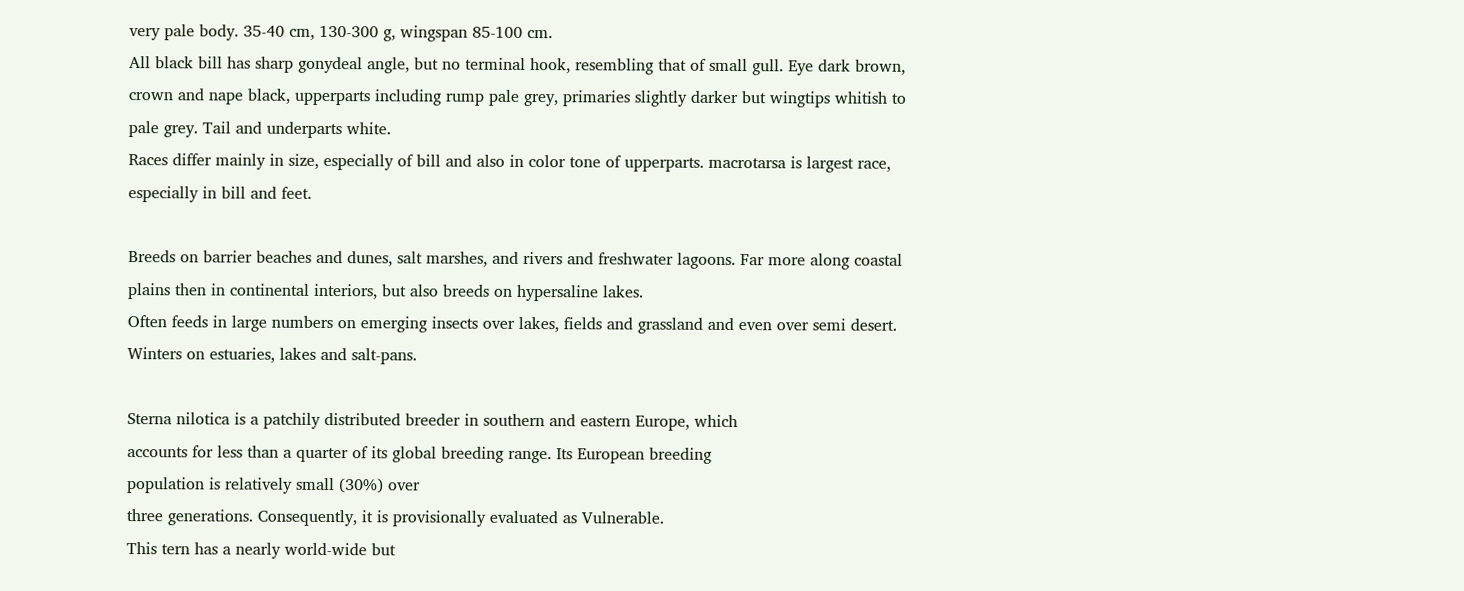very pale body. 35-40 cm, 130-300 g, wingspan 85-100 cm.
All black bill has sharp gonydeal angle, but no terminal hook, resembling that of small gull. Eye dark brown, crown and nape black, upperparts including rump pale grey, primaries slightly darker but wingtips whitish to pale grey. Tail and underparts white.
Races differ mainly in size, especially of bill and also in color tone of upperparts. macrotarsa is largest race, especially in bill and feet.

Breeds on barrier beaches and dunes, salt marshes, and rivers and freshwater lagoons. Far more along coastal plains then in continental interiors, but also breeds on hypersaline lakes.
Often feeds in large numbers on emerging insects over lakes, fields and grassland and even over semi desert. Winters on estuaries, lakes and salt-pans.

Sterna nilotica is a patchily distributed breeder in southern and eastern Europe, which
accounts for less than a quarter of its global breeding range. Its European breeding
population is relatively small (30%) over
three generations. Consequently, it is provisionally evaluated as Vulnerable.
This tern has a nearly world-wide but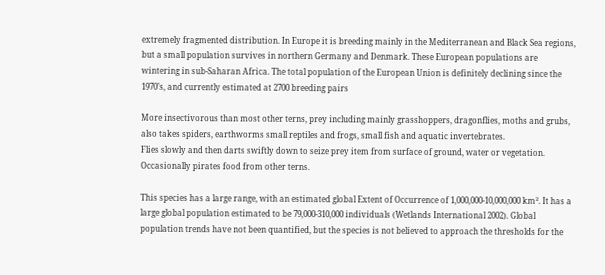extremely fragmented distribution. In Europe it is breeding mainly in the Mediterranean and Black Sea regions, but a small population survives in northern Germany and Denmark. These European populations are wintering in sub-Saharan Africa. The total population of the European Union is definitely declining since the 1970’s, and currently estimated at 2700 breeding pairs

More insectivorous than most other terns, prey including mainly grasshoppers, dragonflies, moths and grubs, also takes spiders, earthworms small reptiles and frogs, small fish and aquatic invertebrates.
Flies slowly and then darts swiftly down to seize prey item from surface of ground, water or vegetation. Occasionally pirates food from other terns.

This species has a large range, with an estimated global Extent of Occurrence of 1,000,000-10,000,000 km². It has a large global population estimated to be 79,000-310,000 individuals (Wetlands International 2002). Global population trends have not been quantified, but the species is not believed to approach the thresholds for the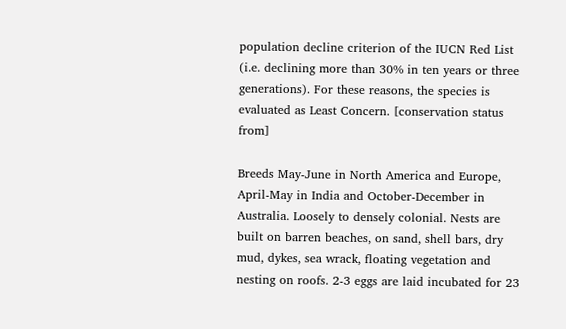population decline criterion of the IUCN Red List (i.e. declining more than 30% in ten years or three generations). For these reasons, the species is evaluated as Least Concern. [conservation status from]

Breeds May-June in North America and Europe, April-May in India and October-December in Australia. Loosely to densely colonial. Nests are built on barren beaches, on sand, shell bars, dry mud, dykes, sea wrack, floating vegetation and nesting on roofs. 2-3 eggs are laid incubated for 23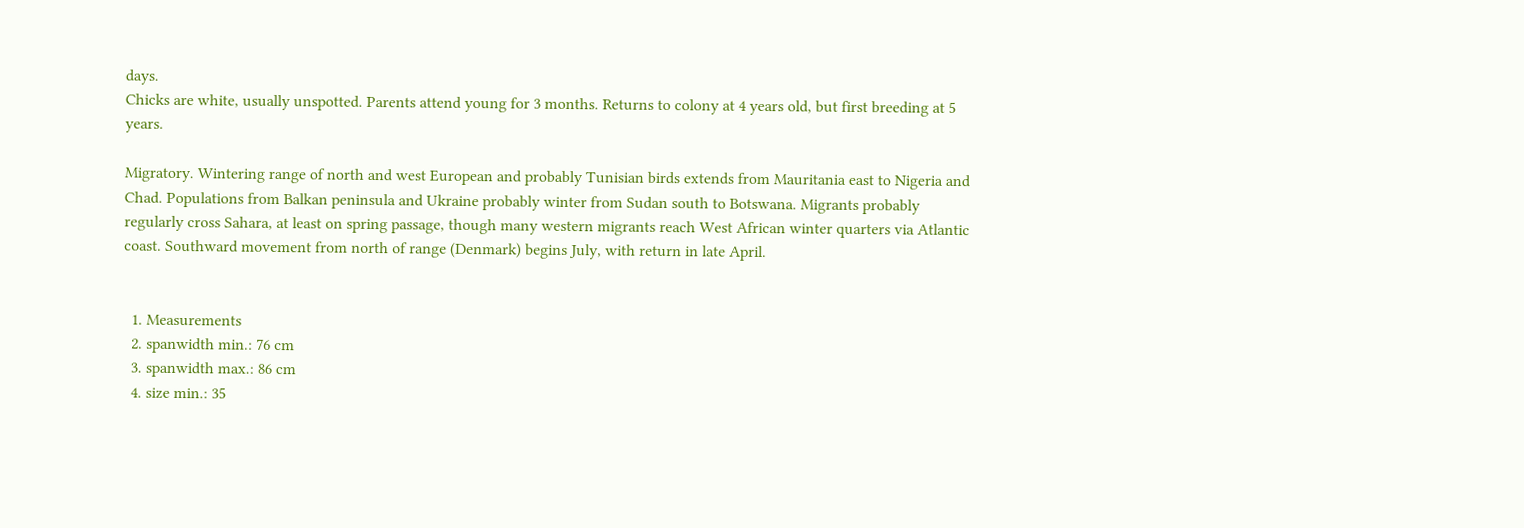days.
Chicks are white, usually unspotted. Parents attend young for 3 months. Returns to colony at 4 years old, but first breeding at 5 years.

Migratory. Wintering range of north and west European and probably Tunisian birds extends from Mauritania east to Nigeria and Chad. Populations from Balkan peninsula and Ukraine probably winter from Sudan south to Botswana. Migrants probably regularly cross Sahara, at least on spring passage, though many western migrants reach West African winter quarters via Atlantic coast. Southward movement from north of range (Denmark) begins July, with return in late April.


  1. Measurements
  2. spanwidth min.: 76 cm
  3. spanwidth max.: 86 cm
  4. size min.: 35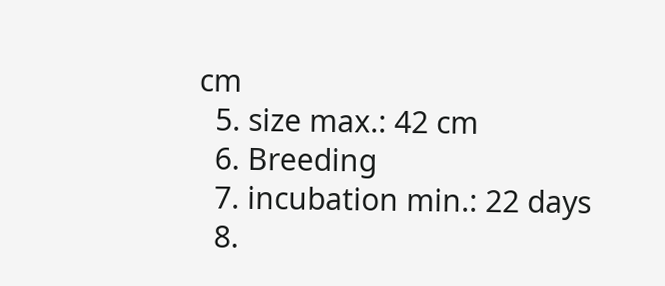cm
  5. size max.: 42 cm
  6. Breeding
  7. incubation min.: 22 days
  8.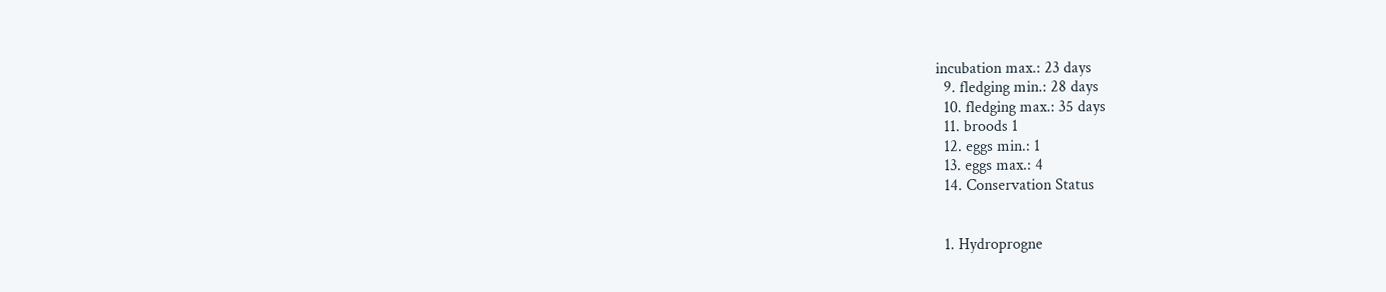incubation max.: 23 days
  9. fledging min.: 28 days
  10. fledging max.: 35 days
  11. broods 1
  12. eggs min.: 1
  13. eggs max.: 4
  14. Conservation Status


  1. Hydroprogne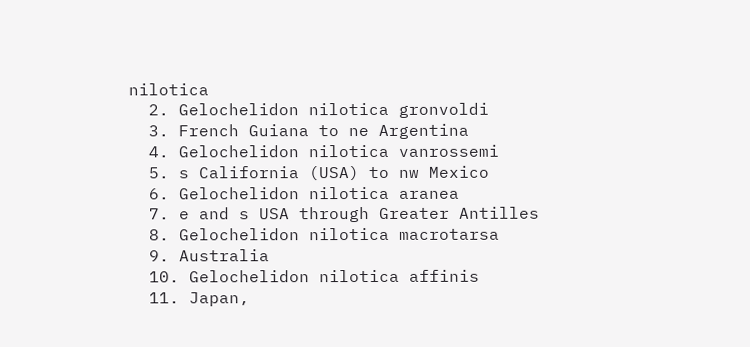nilotica
  2. Gelochelidon nilotica gronvoldi
  3. French Guiana to ne Argentina
  4. Gelochelidon nilotica vanrossemi
  5. s California (USA) to nw Mexico
  6. Gelochelidon nilotica aranea
  7. e and s USA through Greater Antilles
  8. Gelochelidon nilotica macrotarsa
  9. Australia
  10. Gelochelidon nilotica affinis
  11. Japan,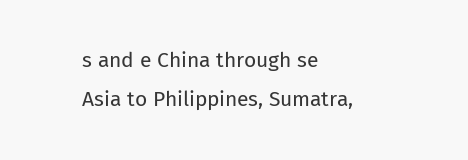s and e China through se Asia to Philippines, Sumatra,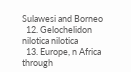Sulawesi and Borneo
  12. Gelochelidon nilotica nilotica
  13. Europe, n Africa through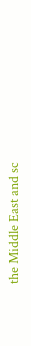the Middle East and sc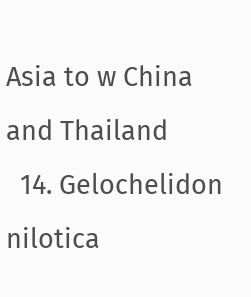Asia to w China and Thailand
  14. Gelochelidon nilotica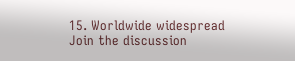15. Worldwide widespread
Join the discussion